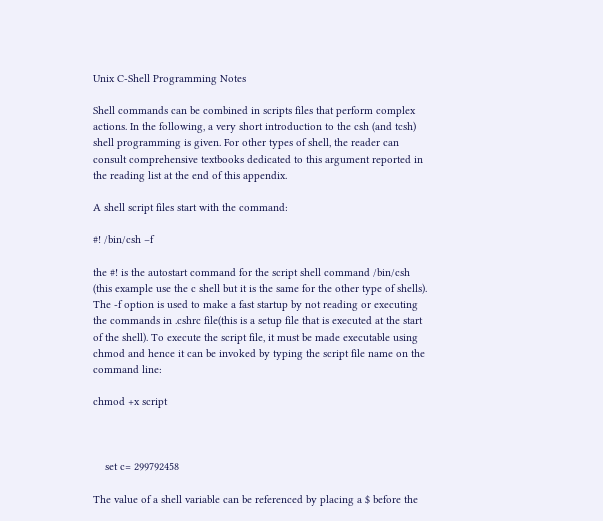Unix C-Shell Programming Notes

Shell commands can be combined in scripts files that perform complex actions. In the following, a very short introduction to the csh (and tcsh) shell programming is given. For other types of shell, the reader can consult comprehensive textbooks dedicated to this argument reported in the reading list at the end of this appendix.

A shell script files start with the command:

#! /bin/csh –f

the #! is the autostart command for the script shell command /bin/csh (this example use the c shell but it is the same for the other type of shells). The -f option is used to make a fast startup by not reading or executing the commands in .cshrc file(this is a setup file that is executed at the start of the shell). To execute the script file, it must be made executable using chmod and hence it can be invoked by typing the script file name on the command line:

chmod +x script



    set c= 299792458

The value of a shell variable can be referenced by placing a $ before the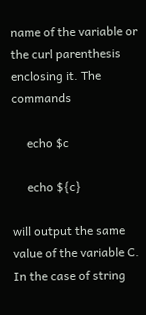name of the variable or the curl parenthesis enclosing it. The commands

     echo $c

     echo ${c}

will output the same value of the variable C. In the case of string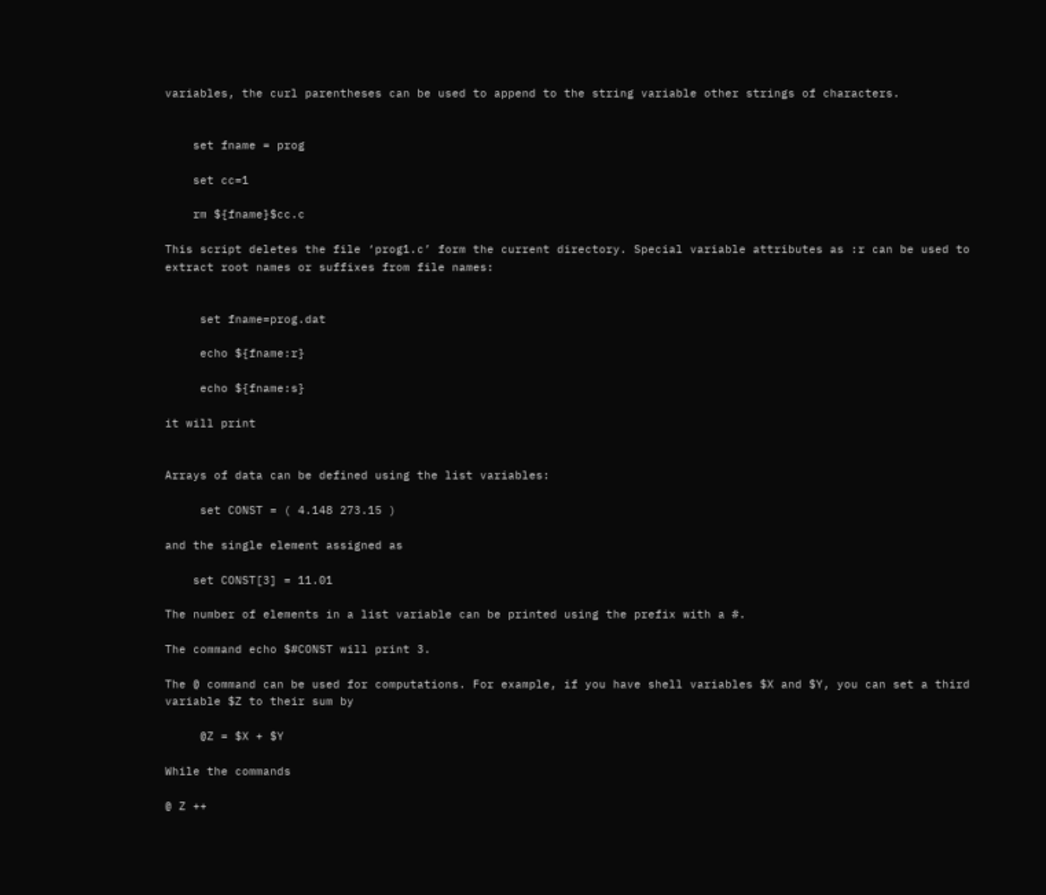variables, the curl parentheses can be used to append to the string variable other strings of characters.


    set fname = prog

    set cc=1

    rm ${fname}$cc.c

This script deletes the file ‘prog1.c’ form the current directory. Special variable attributes as :r can be used to extract root names or suffixes from file names:


     set fname=prog.dat

     echo ${fname:r}

     echo ${fname:s}

it will print


Arrays of data can be defined using the list variables:

     set CONST = ( 4.148 273.15 )

and the single element assigned as

    set CONST[3] = 11.01

The number of elements in a list variable can be printed using the prefix with a #.

The command echo $#CONST will print 3.

The @ command can be used for computations. For example, if you have shell variables $X and $Y, you can set a third variable $Z to their sum by

     @Z = $X + $Y

While the commands

@ Z ++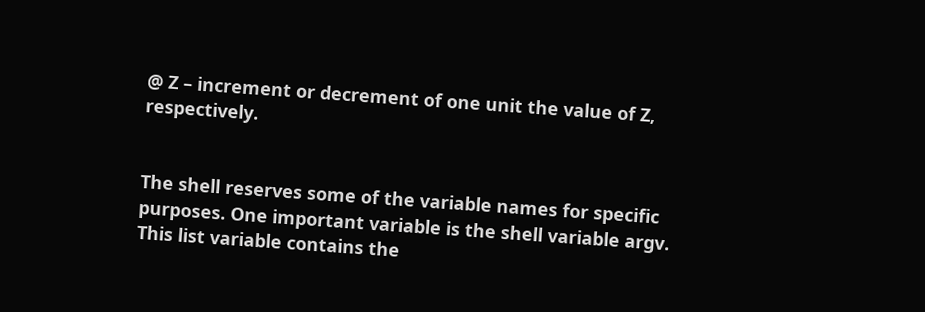@ Z – increment or decrement of one unit the value of Z, respectively.


The shell reserves some of the variable names for specific purposes. One important variable is the shell variable argv. This list variable contains the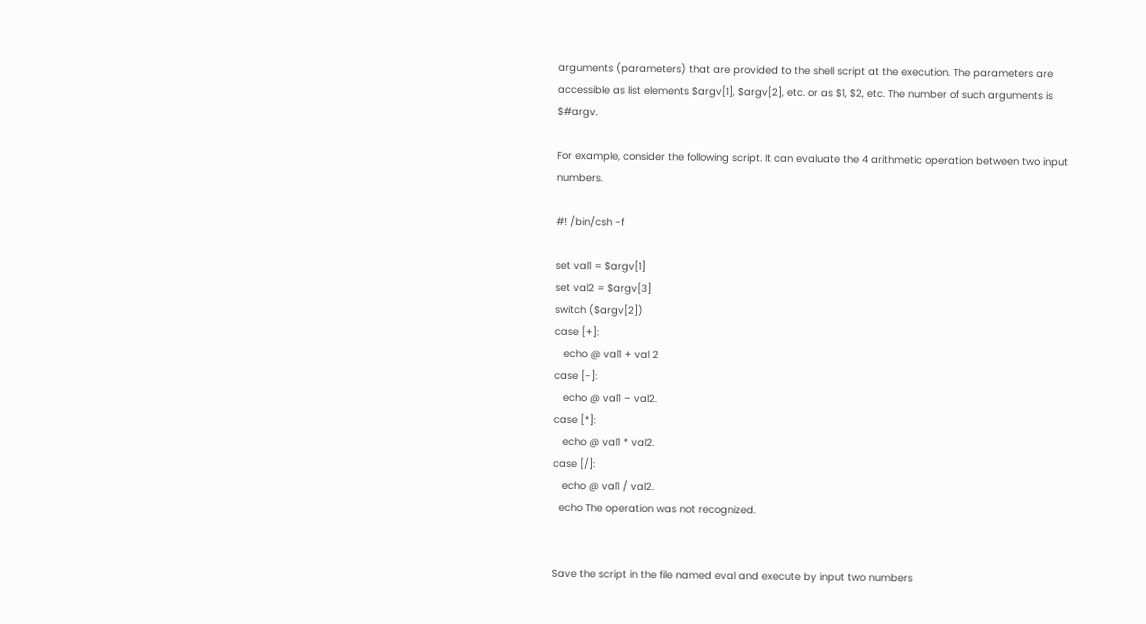arguments (parameters) that are provided to the shell script at the execution. The parameters are accessible as list elements $argv[1], $argv[2], etc. or as $1, $2, etc. The number of such arguments is $#argv.

For example, consider the following script. It can evaluate the 4 arithmetic operation between two input numbers.

#! /bin/csh -f

set val1 = $argv[1]
set val2 = $argv[3]
switch ($argv[2])
case [+]:
   echo @ val1 + val 2
case [-]:
   echo @ val1 – val2.
case [*]:
   echo @ val1 * val2.
case [/]:
   echo @ val1 / val2.
  echo The operation was not recognized.


Save the script in the file named eval and execute by input two numbers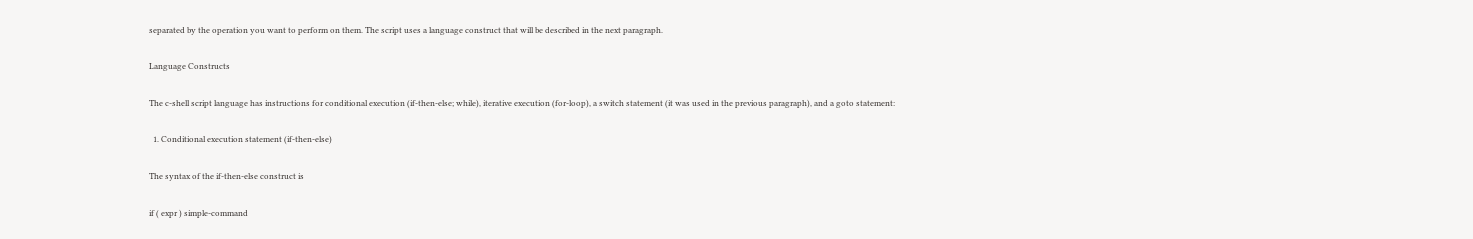separated by the operation you want to perform on them. The script uses a language construct that will be described in the next paragraph.

Language Constructs

The c-shell script language has instructions for conditional execution (if-then-else; while), iterative execution (for-loop), a switch statement (it was used in the previous paragraph), and a goto statement:

  1. Conditional execution statement (if-then-else)

The syntax of the if-then-else construct is

if ( expr ) simple-command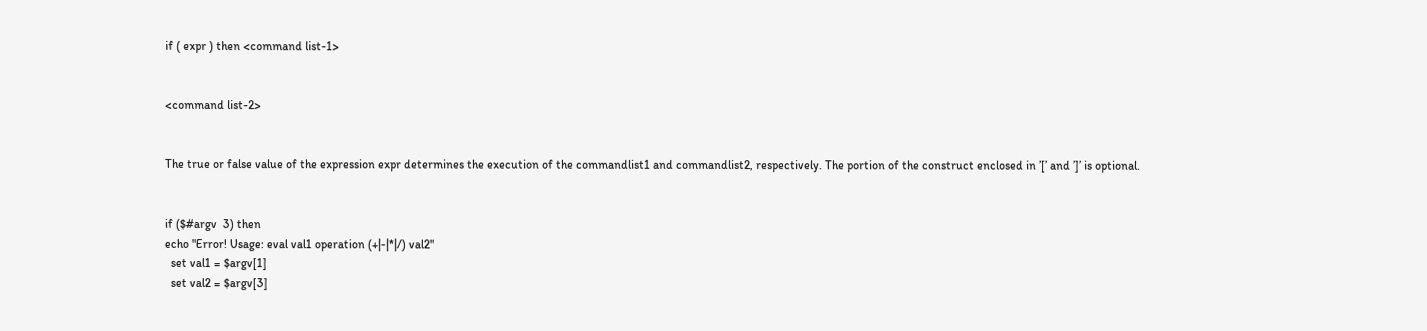if ( expr ) then <command list-1>


<command list-2>


The true or false value of the expression expr determines the execution of the commandlist1 and commandlist2, respectively. The portion of the construct enclosed in ’[’ and ’]’ is optional.


if ($#argv  3) then
echo "Error! Usage: eval val1 operation (+|-|*|/) val2"
  set val1 = $argv[1]
  set val2 = $argv[3]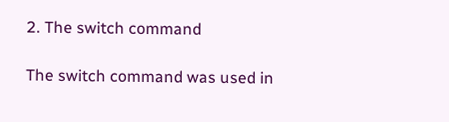2. The switch command

The switch command was used in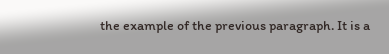the example of the previous paragraph. It is a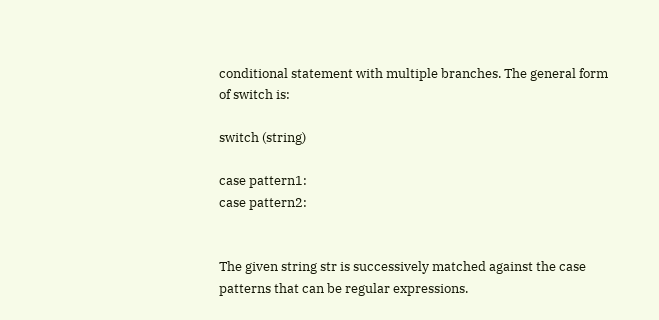conditional statement with multiple branches. The general form of switch is:

switch (string)

case pattern1:
case pattern2:


The given string str is successively matched against the case patterns that can be regular expressions.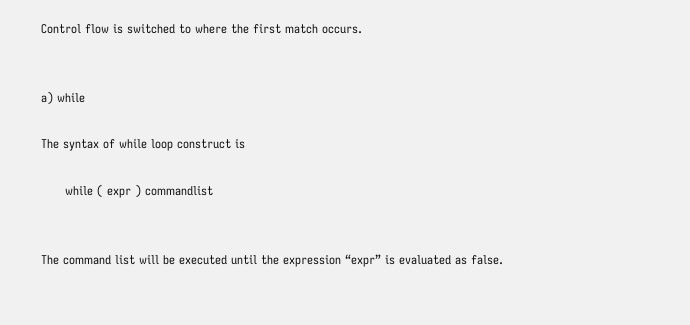Control flow is switched to where the first match occurs.


a) while

The syntax of while loop construct is

      while ( expr ) commandlist


The command list will be executed until the expression “expr” is evaluated as false.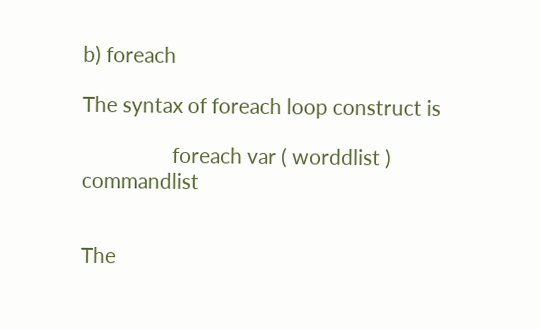b) foreach

The syntax of foreach loop construct is

                  foreach var ( worddlist ) commandlist


The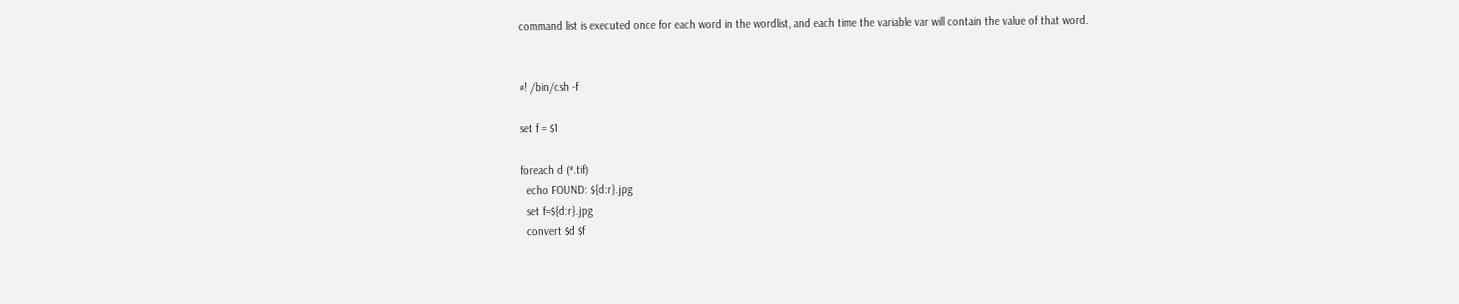command list is executed once for each word in the wordlist, and each time the variable var will contain the value of that word.


#! /bin/csh -f

set f = $1

foreach d (*.tif)
  echo FOUND: ${d:r}.jpg
  set f=${d:r}.jpg
  convert $d $f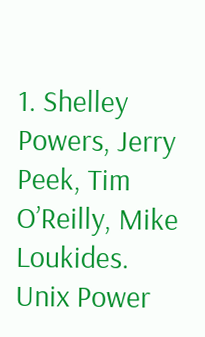1. Shelley Powers, Jerry Peek, Tim O’Reilly, Mike Loukides. Unix Power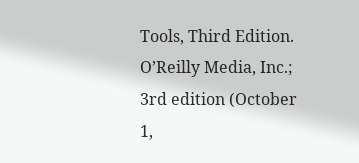Tools, Third Edition. O’Reilly Media, Inc.; 3rd edition (October 1,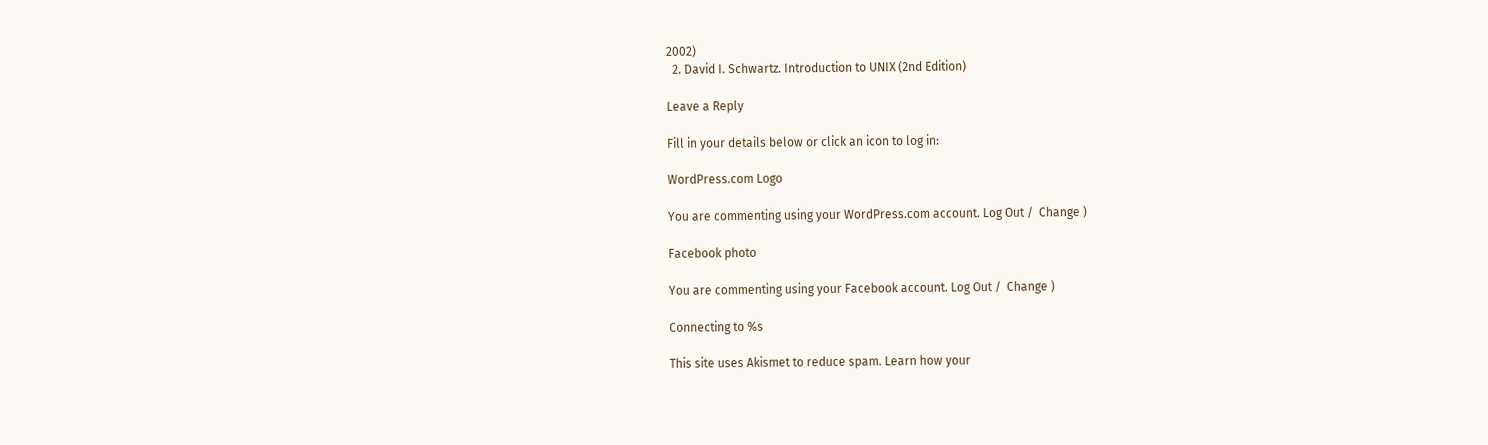2002)
  2. David I. Schwartz. Introduction to UNIX (2nd Edition)

Leave a Reply

Fill in your details below or click an icon to log in:

WordPress.com Logo

You are commenting using your WordPress.com account. Log Out /  Change )

Facebook photo

You are commenting using your Facebook account. Log Out /  Change )

Connecting to %s

This site uses Akismet to reduce spam. Learn how your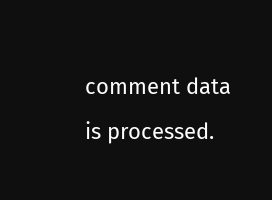comment data is processed.